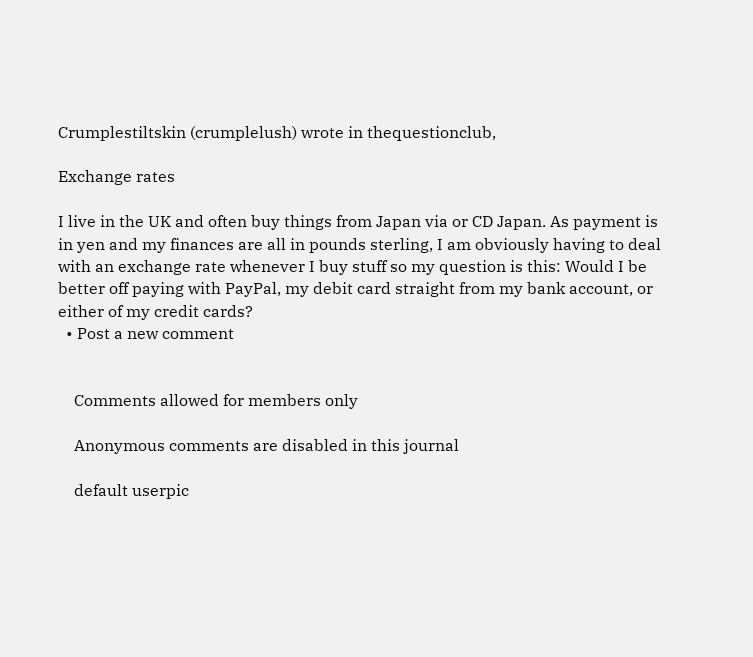Crumplestiltskin (crumplelush) wrote in thequestionclub,

Exchange rates

I live in the UK and often buy things from Japan via or CD Japan. As payment is in yen and my finances are all in pounds sterling, I am obviously having to deal with an exchange rate whenever I buy stuff so my question is this: Would I be better off paying with PayPal, my debit card straight from my bank account, or either of my credit cards?
  • Post a new comment


    Comments allowed for members only

    Anonymous comments are disabled in this journal

    default userpic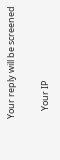Your reply will be screened

    Your IP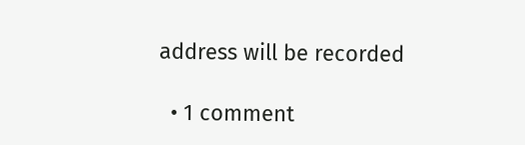address will be recorded

  • 1 comment